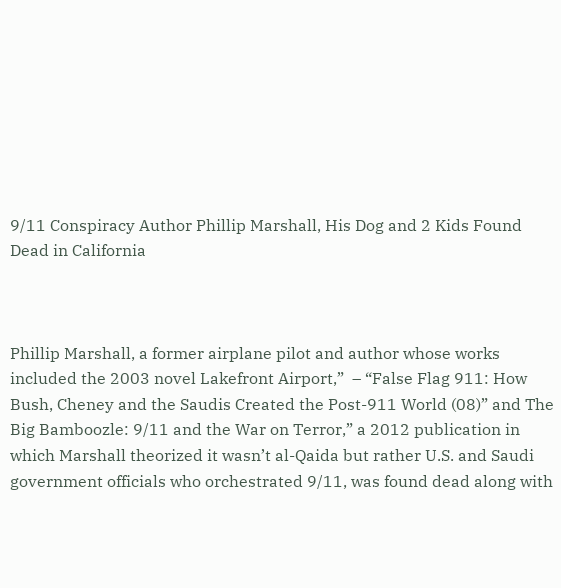9/11 Conspiracy Author Phillip Marshall, His Dog and 2 Kids Found Dead in California



Phillip Marshall, a former airplane pilot and author whose works included the 2003 novel Lakefront Airport,”  – “False Flag 911: How Bush, Cheney and the Saudis Created the Post-911 World (08)” and The Big Bamboozle: 9/11 and the War on Terror,” a 2012 publication in which Marshall theorized it wasn’t al-Qaida but rather U.S. and Saudi government officials who orchestrated 9/11, was found dead along with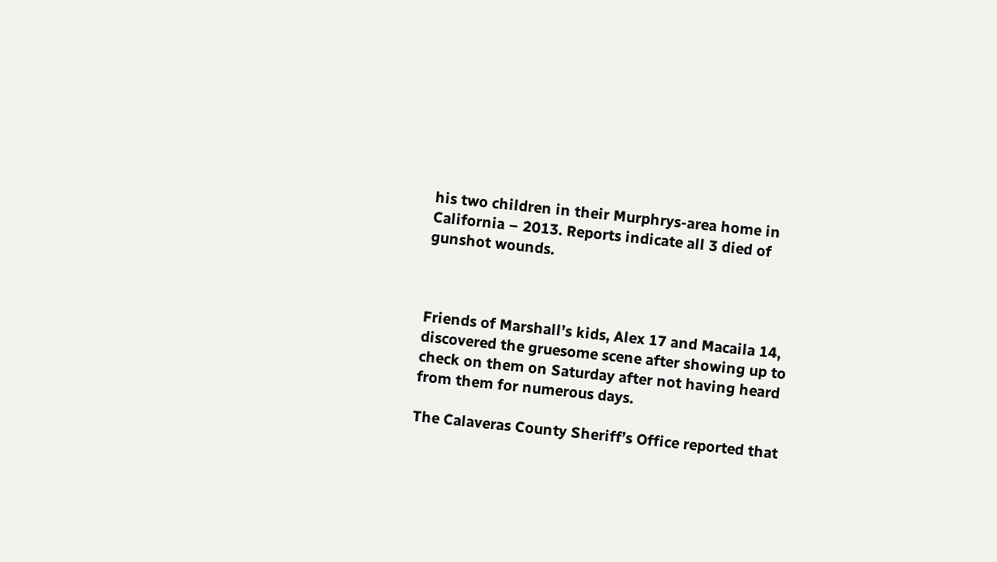his two children in their Murphrys-area home in California – 2013. Reports indicate all 3 died of gunshot wounds.



Friends of Marshall’s kids, Alex 17 and Macaila 14, discovered the gruesome scene after showing up to check on them on Saturday after not having heard from them for numerous days.

The Calaveras County Sheriff’s Office reported that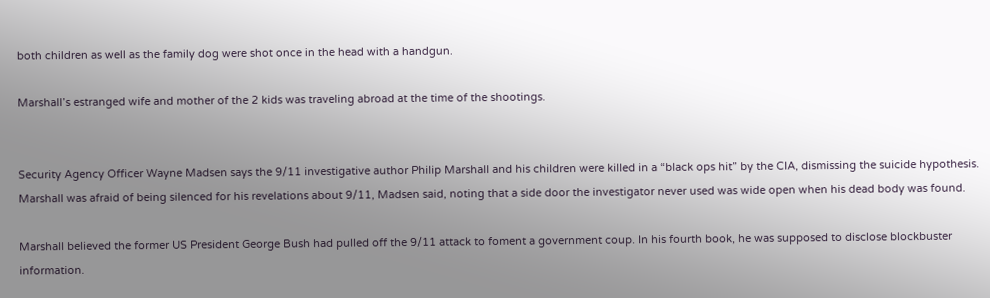both children as well as the family dog were shot once in the head with a handgun.

Marshall’s estranged wife and mother of the 2 kids was traveling abroad at the time of the shootings.


Security Agency Officer Wayne Madsen says the 9/11 investigative author Philip Marshall and his children were killed in a “black ops hit” by the CIA, dismissing the suicide hypothesis. Marshall was afraid of being silenced for his revelations about 9/11, Madsen said, noting that a side door the investigator never used was wide open when his dead body was found.

Marshall believed the former US President George Bush had pulled off the 9/11 attack to foment a government coup. In his fourth book, he was supposed to disclose blockbuster information.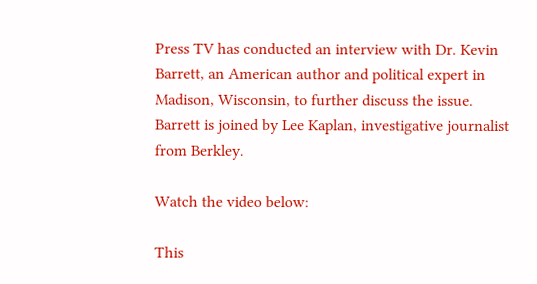Press TV has conducted an interview with Dr. Kevin Barrett, an American author and political expert in Madison, Wisconsin, to further discuss the issue. Barrett is joined by Lee Kaplan, investigative journalist from Berkley.

Watch the video below:

This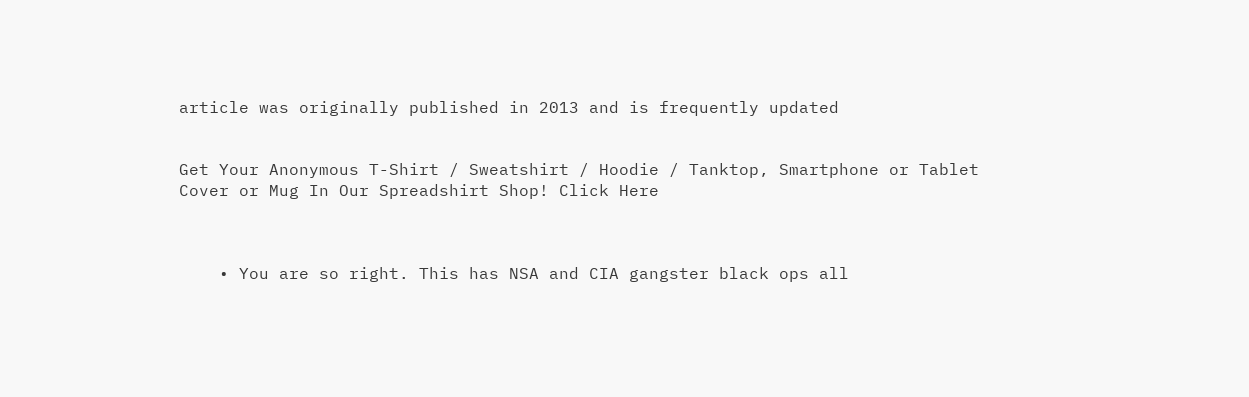article was originally published in 2013 and is frequently updated


Get Your Anonymous T-Shirt / Sweatshirt / Hoodie / Tanktop, Smartphone or Tablet Cover or Mug In Our Spreadshirt Shop! Click Here



    • You are so right. This has NSA and CIA gangster black ops all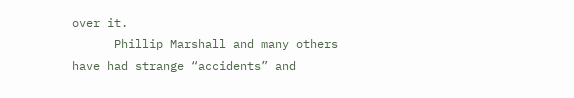over it.
      Phillip Marshall and many others have had strange “accidents” and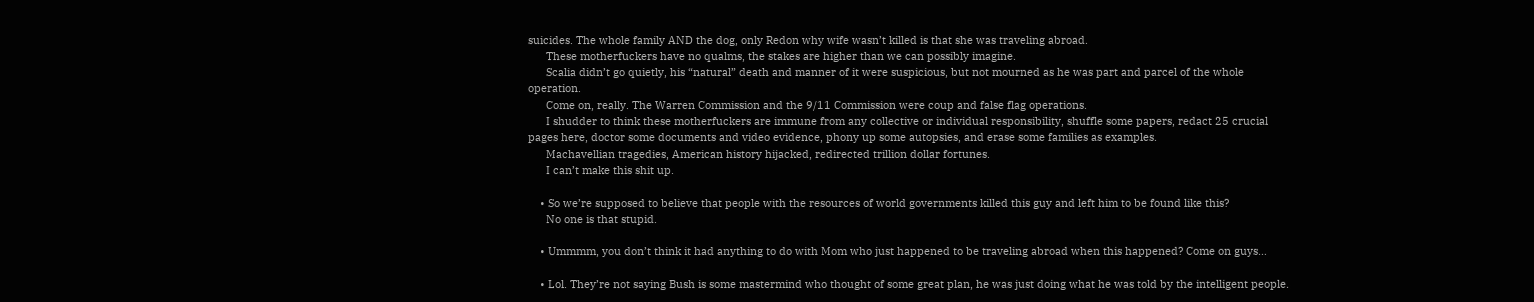suicides. The whole family AND the dog, only Redon why wife wasn’t killed is that she was traveling abroad.
      These motherfuckers have no qualms, the stakes are higher than we can possibly imagine.
      Scalia didn’t go quietly, his “natural” death and manner of it were suspicious, but not mourned as he was part and parcel of the whole operation.
      Come on, really. The Warren Commission and the 9/11 Commission were coup and false flag operations.
      I shudder to think these motherfuckers are immune from any collective or individual responsibility, shuffle some papers, redact 25 crucial pages here, doctor some documents and video evidence, phony up some autopsies, and erase some families as examples.
      Machavellian tragedies, American history hijacked, redirected trillion dollar fortunes.
      I can’t make this shit up.

    • So we’re supposed to believe that people with the resources of world governments killed this guy and left him to be found like this?
      No one is that stupid.

    • Ummmm, you don’t think it had anything to do with Mom who just happened to be traveling abroad when this happened? Come on guys…

    • Lol. They’re not saying Bush is some mastermind who thought of some great plan, he was just doing what he was told by the intelligent people.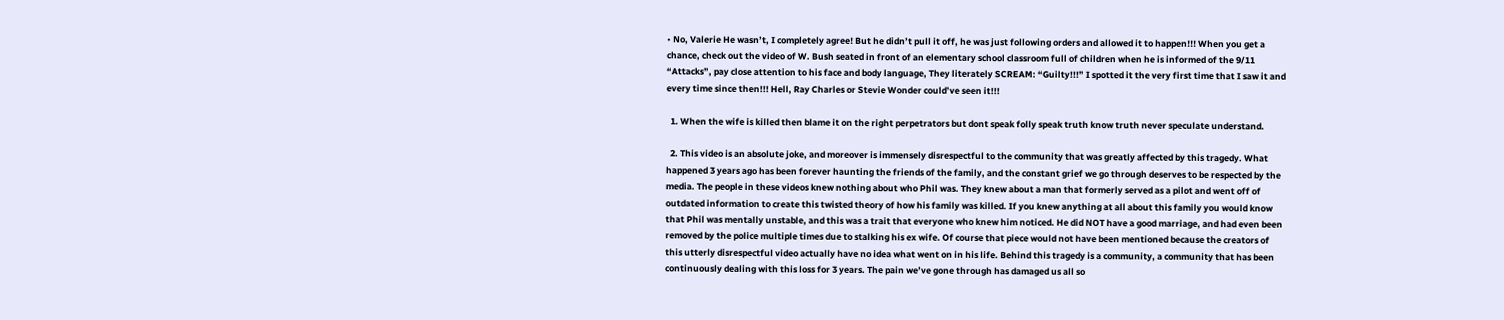• No, Valerie He wasn’t, I completely agree! But he didn’t pull it off, he was just following orders and allowed it to happen!!! When you get a chance, check out the video of W. Bush seated in front of an elementary school classroom full of children when he is informed of the 9/11 “Attacks”, pay close attention to his face and body language, They literately SCREAM: “Guilty!!!” I spotted it the very first time that I saw it and every time since then!!! Hell, Ray Charles or Stevie Wonder could’ve seen it!!!

  1. When the wife is killed then blame it on the right perpetrators but dont speak folly speak truth know truth never speculate understand.

  2. This video is an absolute joke, and moreover is immensely disrespectful to the community that was greatly affected by this tragedy. What happened 3 years ago has been forever haunting the friends of the family, and the constant grief we go through deserves to be respected by the media. The people in these videos knew nothing about who Phil was. They knew about a man that formerly served as a pilot and went off of outdated information to create this twisted theory of how his family was killed. If you knew anything at all about this family you would know that Phil was mentally unstable, and this was a trait that everyone who knew him noticed. He did NOT have a good marriage, and had even been removed by the police multiple times due to stalking his ex wife. Of course that piece would not have been mentioned because the creators of this utterly disrespectful video actually have no idea what went on in his life. Behind this tragedy is a community, a community that has been continuously dealing with this loss for 3 years. The pain we’ve gone through has damaged us all so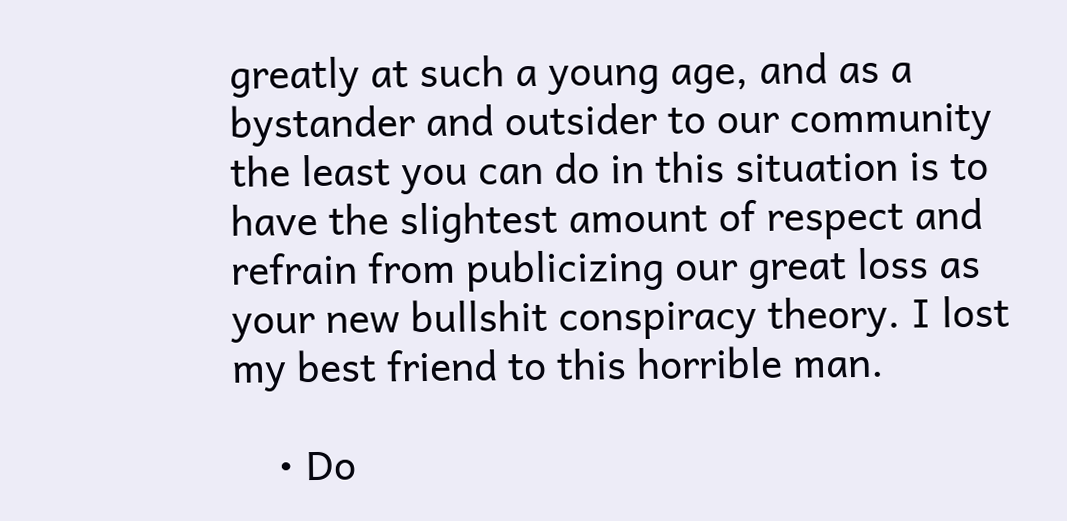greatly at such a young age, and as a bystander and outsider to our community the least you can do in this situation is to have the slightest amount of respect and refrain from publicizing our great loss as your new bullshit conspiracy theory. I lost my best friend to this horrible man.

    • Do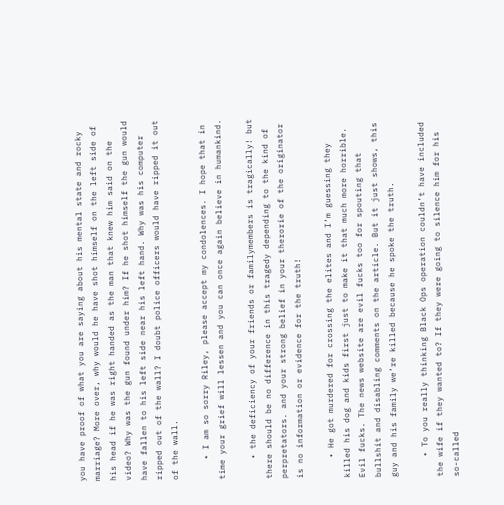you have proof of what you are saying about his mental state and rocky marriage? More over, why would he have shot himself on the left side of his head if he was right handed as the man that knew him said on the video? Why was the gun found under him? If he shot himself the gun would have fallen to his left side near his left hand. Why was his computer ripped out of the wall? I doubt police officers would have ripped it out of the wall.

    • I am so sorry Riley, please accept my condolences. I hope that in time your grief will lessen and you can once again believe in humankind.

    • the deficiency of your friends or familymembers is tragically! but there should be no difference in this tragedy depending to the kind of perpretators. and your strong belief in your therorie of the originator is no information or evidence for the truth!

    • He got murdered for crossing the elites and I’m guessing they killed his dog and kids first just to make it that much more horrible. Evil fucks. The news website are evil fucks too for spouting that bullshit and disabling comments on the article. But it just shows, this guy and his family we’re killed because he spoke the truth.

    • To you really thinking Black Ops operation couldn’t have included the wife if they wanted to? If they were going to silence him for his so-called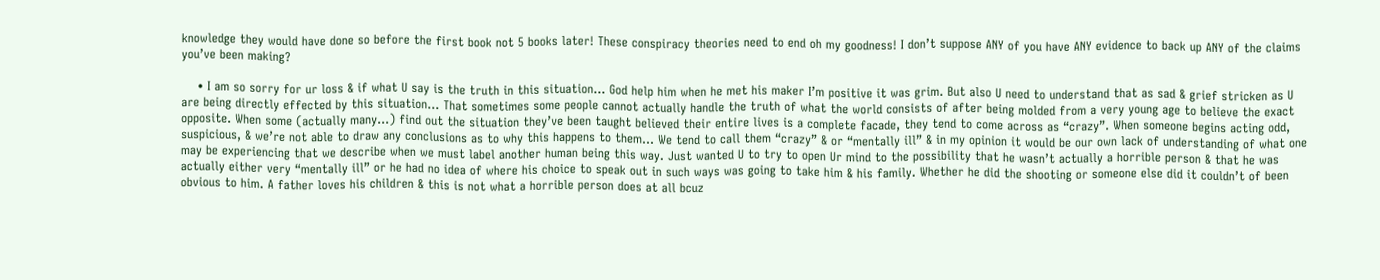knowledge they would have done so before the first book not 5 books later! These conspiracy theories need to end oh my goodness! I don’t suppose ANY of you have ANY evidence to back up ANY of the claims you’ve been making?

    • I am so sorry for ur loss & if what U say is the truth in this situation… God help him when he met his maker I’m positive it was grim. But also U need to understand that as sad & grief stricken as U are being directly effected by this situation… That sometimes some people cannot actually handle the truth of what the world consists of after being molded from a very young age to believe the exact opposite. When some (actually many…) find out the situation they’ve been taught believed their entire lives is a complete facade, they tend to come across as “crazy”. When someone begins acting odd, suspicious, & we’re not able to draw any conclusions as to why this happens to them… We tend to call them “crazy” & or “mentally ill” & in my opinion it would be our own lack of understanding of what one may be experiencing that we describe when we must label another human being this way. Just wanted U to try to open Ur mind to the possibility that he wasn’t actually a horrible person & that he was actually either very “mentally ill” or he had no idea of where his choice to speak out in such ways was going to take him & his family. Whether he did the shooting or someone else did it couldn’t of been obvious to him. A father loves his children & this is not what a horrible person does at all bcuz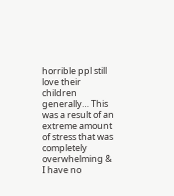horrible ppl still love their children generally… This was a result of an extreme amount of stress that was completely overwhelming & I have no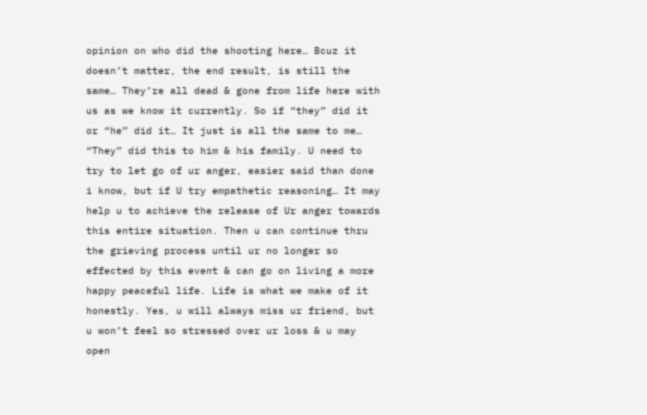opinion on who did the shooting here… Bcuz it doesn’t matter, the end result, is still the same… They’re all dead & gone from life here with us as we know it currently. So if “they” did it or “he” did it… It just is all the same to me… “They” did this to him & his family. U need to try to let go of ur anger, easier said than done i know, but if U try empathetic reasoning… It may help u to achieve the release of Ur anger towards this entire situation. Then u can continue thru the grieving process until ur no longer so effected by this event & can go on living a more happy peaceful life. Life is what we make of it honestly. Yes, u will always miss ur friend, but u won’t feel so stressed over ur loss & u may open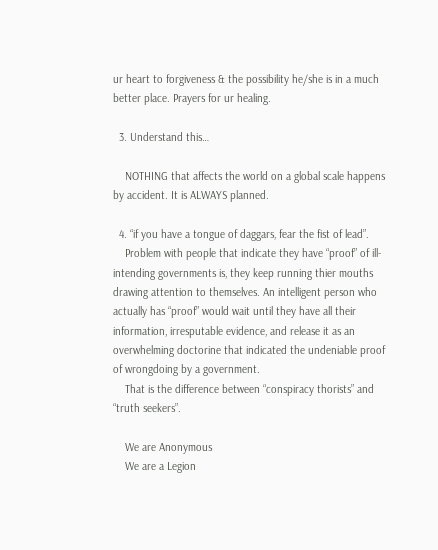ur heart to forgiveness & the possibility he/she is in a much better place. Prayers for ur healing.

  3. Understand this…

    NOTHING that affects the world on a global scale happens by accident. It is ALWAYS planned.

  4. “if you have a tongue of daggars, fear the fist of lead”.
    Problem with people that indicate they have “proof” of ill-intending governments is, they keep running thier mouths drawing attention to themselves. An intelligent person who actually has “proof” would wait until they have all their information, irresputable evidence, and release it as an overwhelming doctorine that indicated the undeniable proof of wrongdoing by a government.
    That is the difference between “conspiracy thorists” and “truth seekers”.

    We are Anonymous
    We are a Legion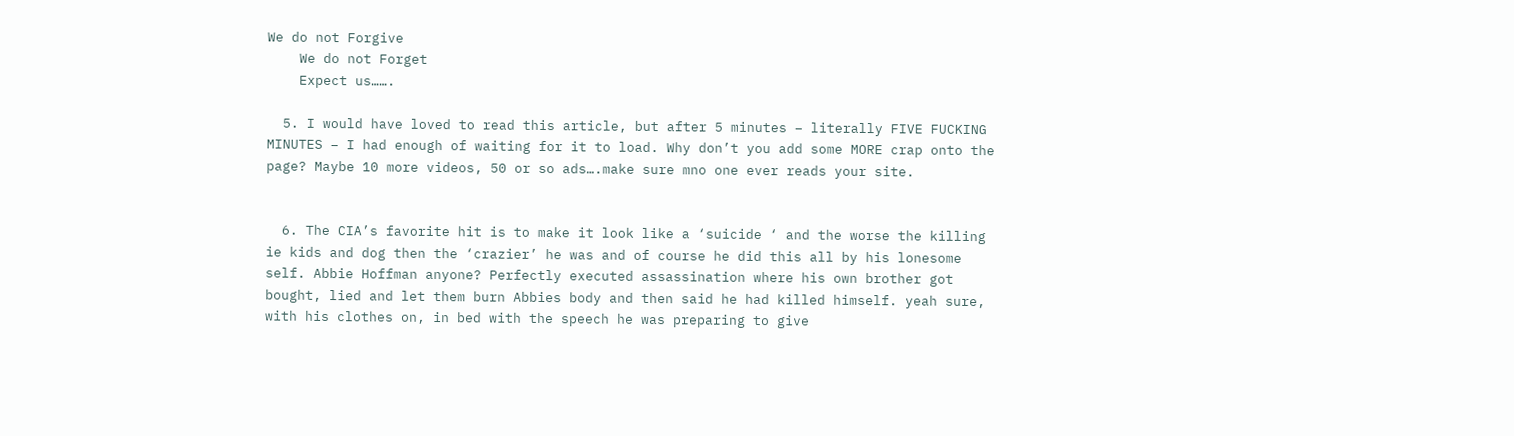We do not Forgive
    We do not Forget
    Expect us…….

  5. I would have loved to read this article, but after 5 minutes – literally FIVE FUCKING MINUTES – I had enough of waiting for it to load. Why don’t you add some MORE crap onto the page? Maybe 10 more videos, 50 or so ads….make sure mno one ever reads your site.


  6. The CIA’s favorite hit is to make it look like a ‘suicide ‘ and the worse the killing ie kids and dog then the ‘crazier’ he was and of course he did this all by his lonesome self. Abbie Hoffman anyone? Perfectly executed assassination where his own brother got bought, lied and let them burn Abbies body and then said he had killed himself. yeah sure, with his clothes on, in bed with the speech he was preparing to give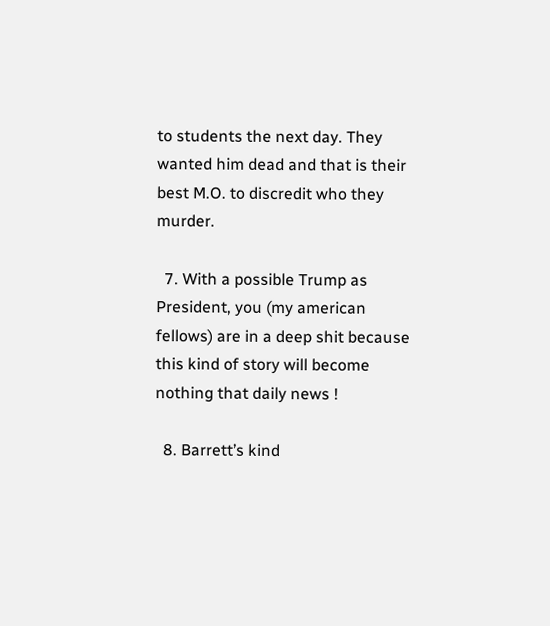to students the next day. They wanted him dead and that is their best M.O. to discredit who they murder.

  7. With a possible Trump as President, you (my american fellows) are in a deep shit because this kind of story will become nothing that daily news !

  8. Barrett’s kind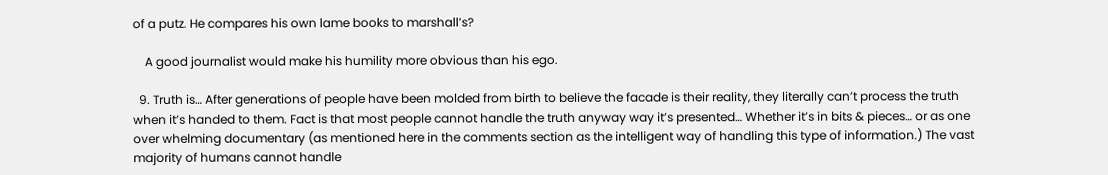of a putz. He compares his own lame books to marshall’s?

    A good journalist would make his humility more obvious than his ego.

  9. Truth is… After generations of people have been molded from birth to believe the facade is their reality, they literally can’t process the truth when it’s handed to them. Fact is that most people cannot handle the truth anyway way it’s presented… Whether it’s in bits & pieces… or as one over whelming documentary (as mentioned here in the comments section as the intelligent way of handling this type of information.) The vast majority of humans cannot handle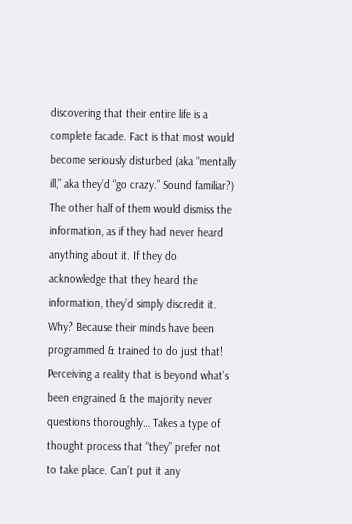discovering that their entire life is a complete facade. Fact is that most would become seriously disturbed (aka “mentally ill,” aka they’d “go crazy.” Sound familiar?) The other half of them would dismiss the information, as if they had never heard anything about it. If they do acknowledge that they heard the information, they’d simply discredit it. Why? Because their minds have been programmed & trained to do just that! Perceiving a reality that is beyond what’s been engrained & the majority never questions thoroughly… Takes a type of thought process that “they” prefer not to take place. Can’t put it any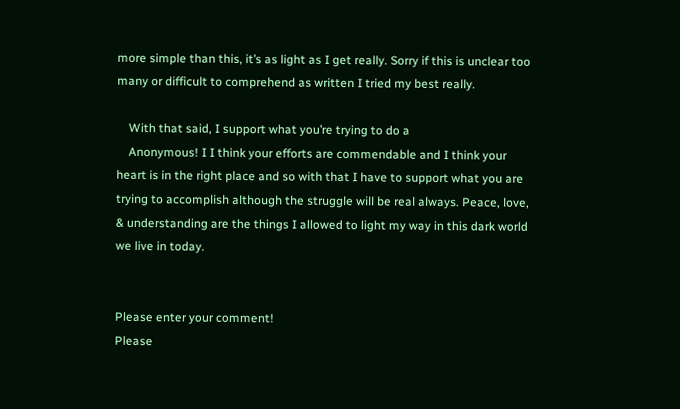more simple than this, it’s as light as I get really. Sorry if this is unclear too many or difficult to comprehend as written I tried my best really.

    With that said, I support what you’re trying to do a
    Anonymous! I I think your efforts are commendable and I think your heart is in the right place and so with that I have to support what you are trying to accomplish although the struggle will be real always. Peace, love, & understanding are the things I allowed to light my way in this dark world we live in today.


Please enter your comment!
Please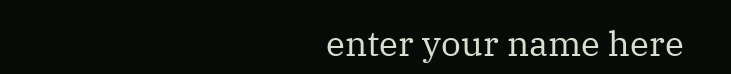enter your name here